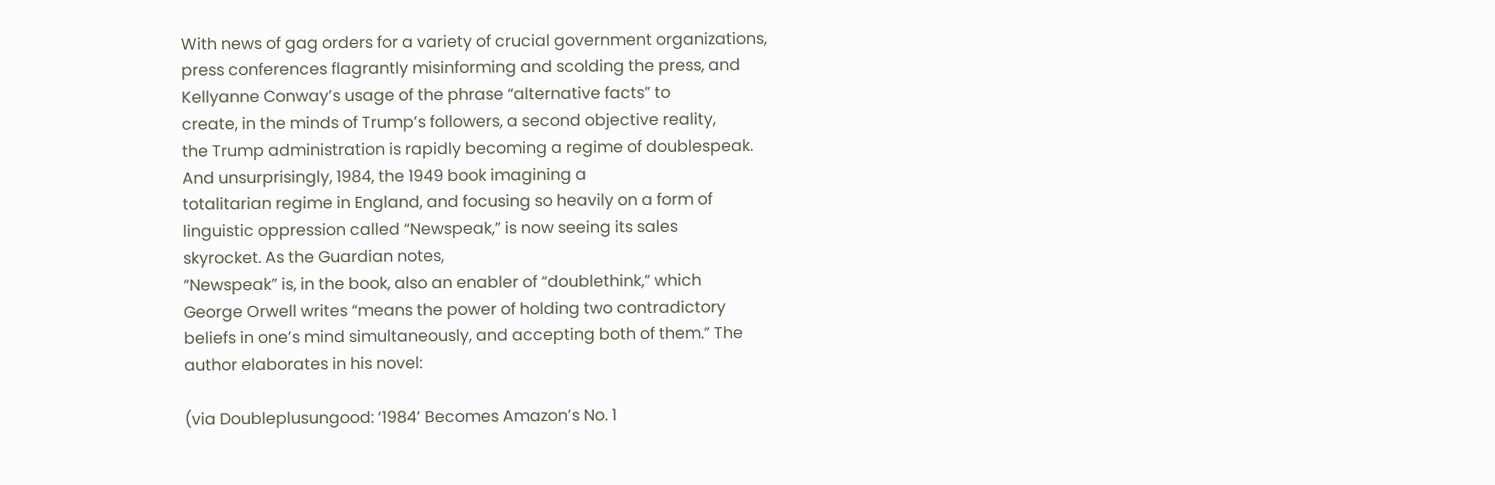With news of gag orders for a variety of crucial government organizations, press conferences flagrantly misinforming and scolding the press, and Kellyanne Conway’s usage of the phrase “alternative facts” to
create, in the minds of Trump’s followers, a second objective reality,
the Trump administration is rapidly becoming a regime of doublespeak.
And unsurprisingly, 1984, the 1949 book imagining a
totalitarian regime in England, and focusing so heavily on a form of
linguistic oppression called “Newspeak,” is now seeing its sales
skyrocket. As the Guardian notes,
“Newspeak” is, in the book, also an enabler of “doublethink,” which
George Orwell writes “means the power of holding two contradictory
beliefs in one’s mind simultaneously, and accepting both of them.” The
author elaborates in his novel:

(via Doubleplusungood: ‘1984’ Becomes Amazon’s No. 1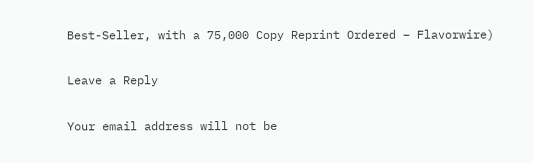Best-Seller, with a 75,000 Copy Reprint Ordered – Flavorwire)

Leave a Reply

Your email address will not be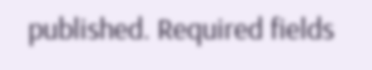published. Required fields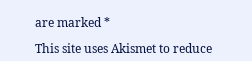are marked *

This site uses Akismet to reduce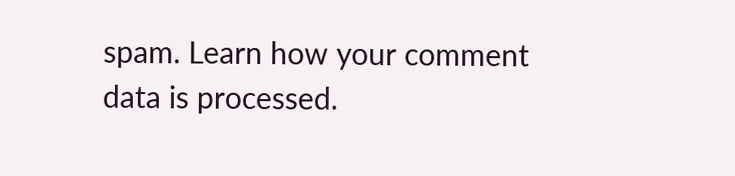spam. Learn how your comment data is processed.